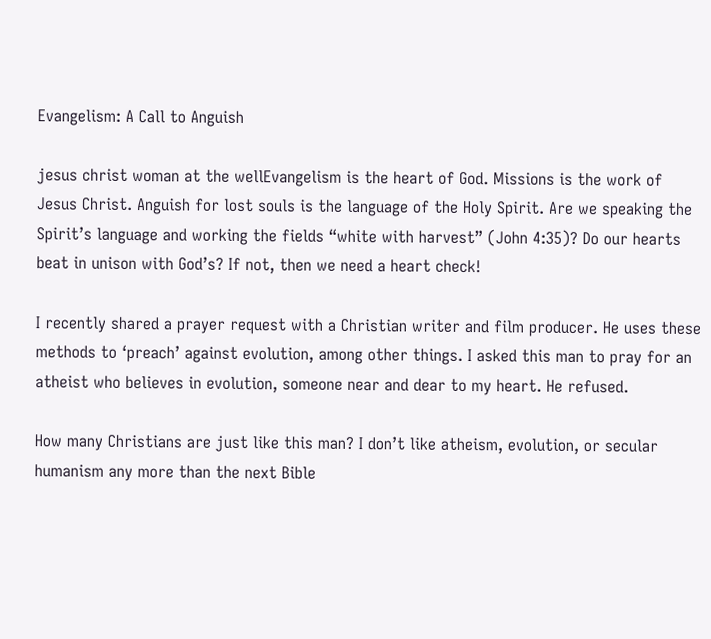Evangelism: A Call to Anguish

jesus christ woman at the wellEvangelism is the heart of God. Missions is the work of Jesus Christ. Anguish for lost souls is the language of the Holy Spirit. Are we speaking the Spirit’s language and working the fields “white with harvest” (John 4:35)? Do our hearts beat in unison with God’s? If not, then we need a heart check!

I recently shared a prayer request with a Christian writer and film producer. He uses these methods to ‘preach’ against evolution, among other things. I asked this man to pray for an atheist who believes in evolution, someone near and dear to my heart. He refused.

How many Christians are just like this man? I don’t like atheism, evolution, or secular humanism any more than the next Bible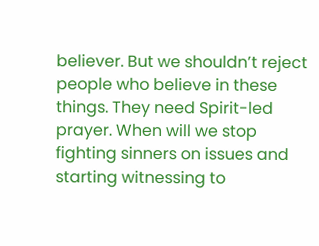believer. But we shouldn’t reject people who believe in these things. They need Spirit-led prayer. When will we stop fighting sinners on issues and starting witnessing to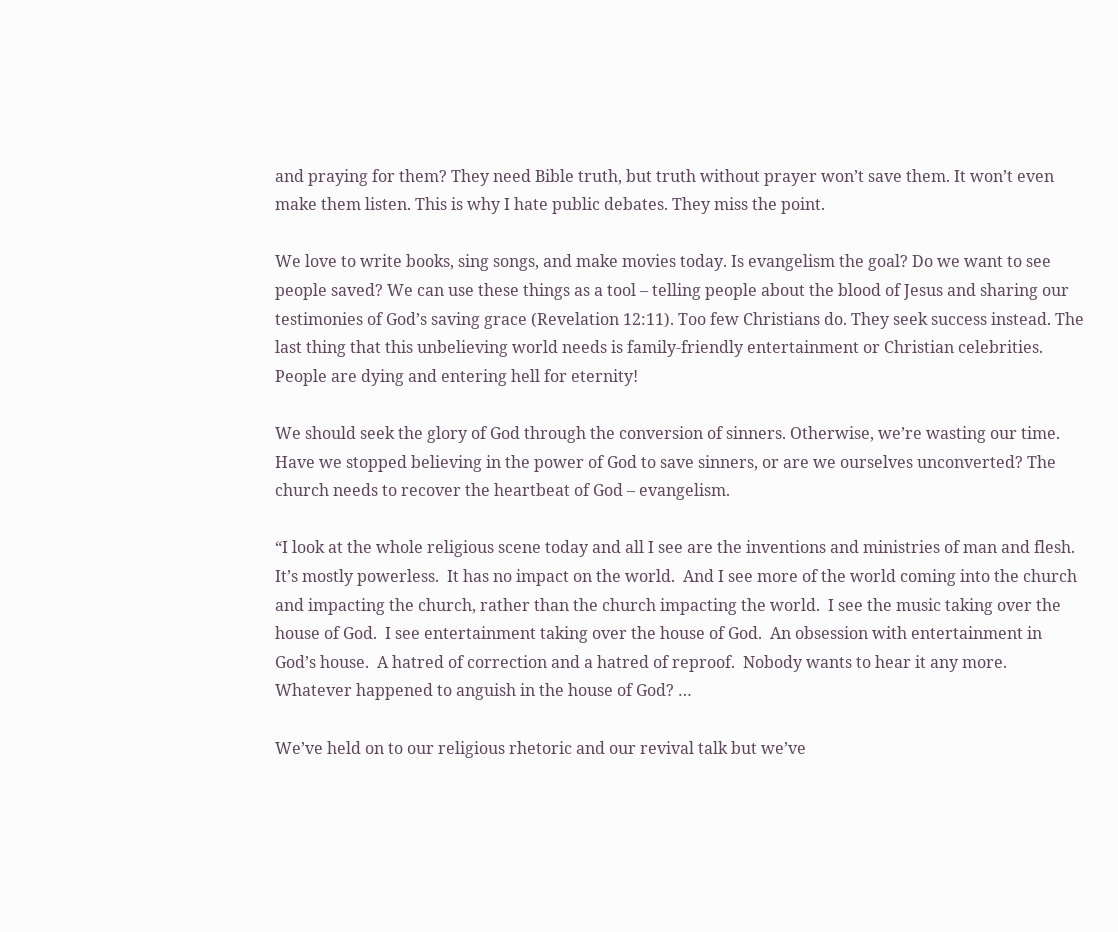and praying for them? They need Bible truth, but truth without prayer won’t save them. It won’t even make them listen. This is why I hate public debates. They miss the point.

We love to write books, sing songs, and make movies today. Is evangelism the goal? Do we want to see people saved? We can use these things as a tool – telling people about the blood of Jesus and sharing our testimonies of God’s saving grace (Revelation 12:11). Too few Christians do. They seek success instead. The last thing that this unbelieving world needs is family-friendly entertainment or Christian celebrities. People are dying and entering hell for eternity!

We should seek the glory of God through the conversion of sinners. Otherwise, we’re wasting our time. Have we stopped believing in the power of God to save sinners, or are we ourselves unconverted? The church needs to recover the heartbeat of God – evangelism.

“I look at the whole religious scene today and all I see are the inventions and ministries of man and flesh.  It’s mostly powerless.  It has no impact on the world.  And I see more of the world coming into the church and impacting the church, rather than the church impacting the world.  I see the music taking over the house of God.  I see entertainment taking over the house of God.  An obsession with entertainment in God’s house.  A hatred of correction and a hatred of reproof.  Nobody wants to hear it any more.  Whatever happened to anguish in the house of God? …

We’ve held on to our religious rhetoric and our revival talk but we’ve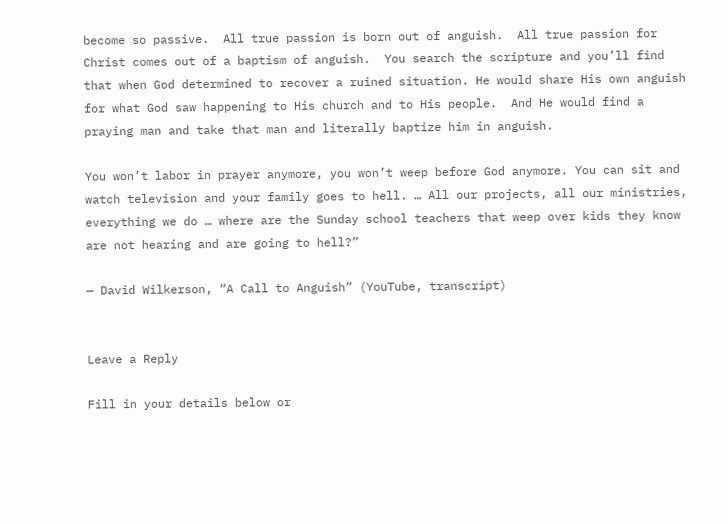become so passive.  All true passion is born out of anguish.  All true passion for Christ comes out of a baptism of anguish.  You search the scripture and you’ll find that when God determined to recover a ruined situation. He would share His own anguish for what God saw happening to His church and to His people.  And He would find a praying man and take that man and literally baptize him in anguish.

You won’t labor in prayer anymore, you won’t weep before God anymore. You can sit and watch television and your family goes to hell. … All our projects, all our ministries, everything we do … where are the Sunday school teachers that weep over kids they know are not hearing and are going to hell?”

— David Wilkerson, “A Call to Anguish” (YouTube, transcript)


Leave a Reply

Fill in your details below or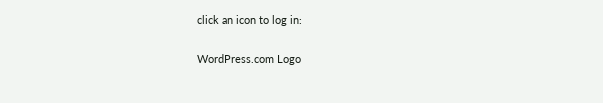click an icon to log in:

WordPress.com Logo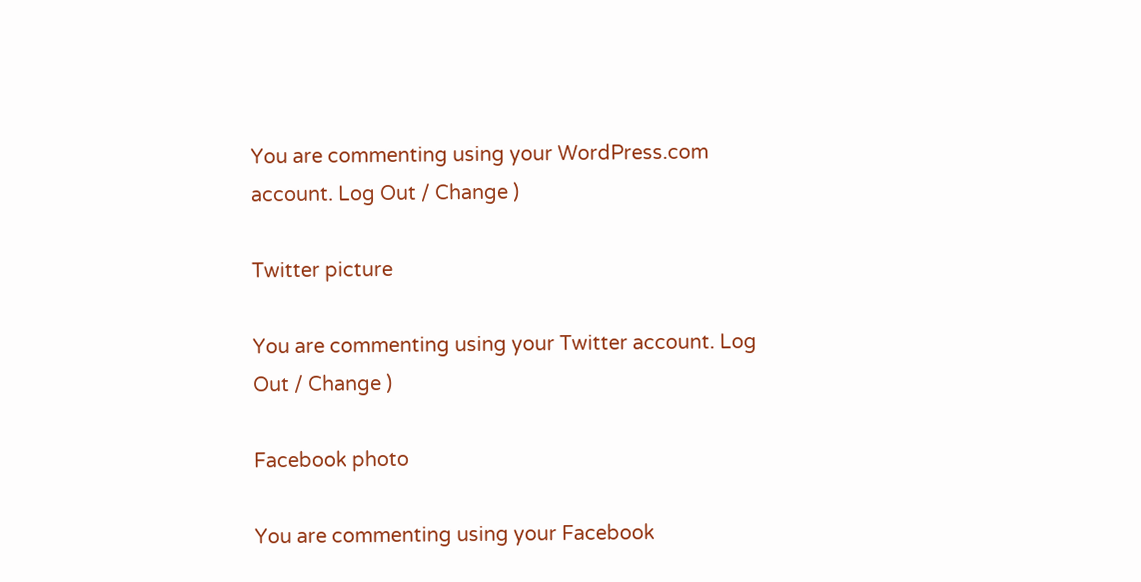You are commenting using your WordPress.com account. Log Out / Change )

Twitter picture

You are commenting using your Twitter account. Log Out / Change )

Facebook photo

You are commenting using your Facebook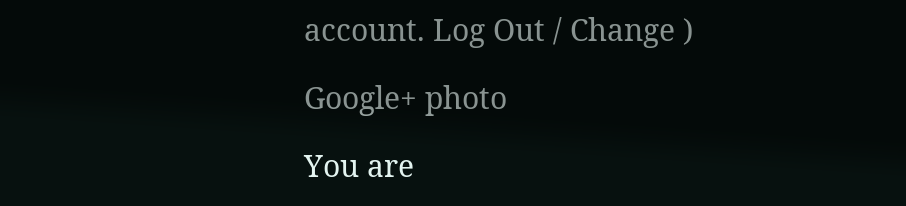account. Log Out / Change )

Google+ photo

You are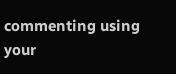commenting using your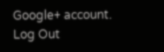Google+ account. Log Out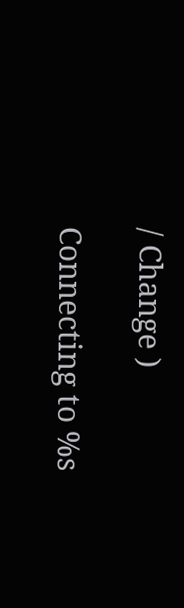/ Change )

Connecting to %s